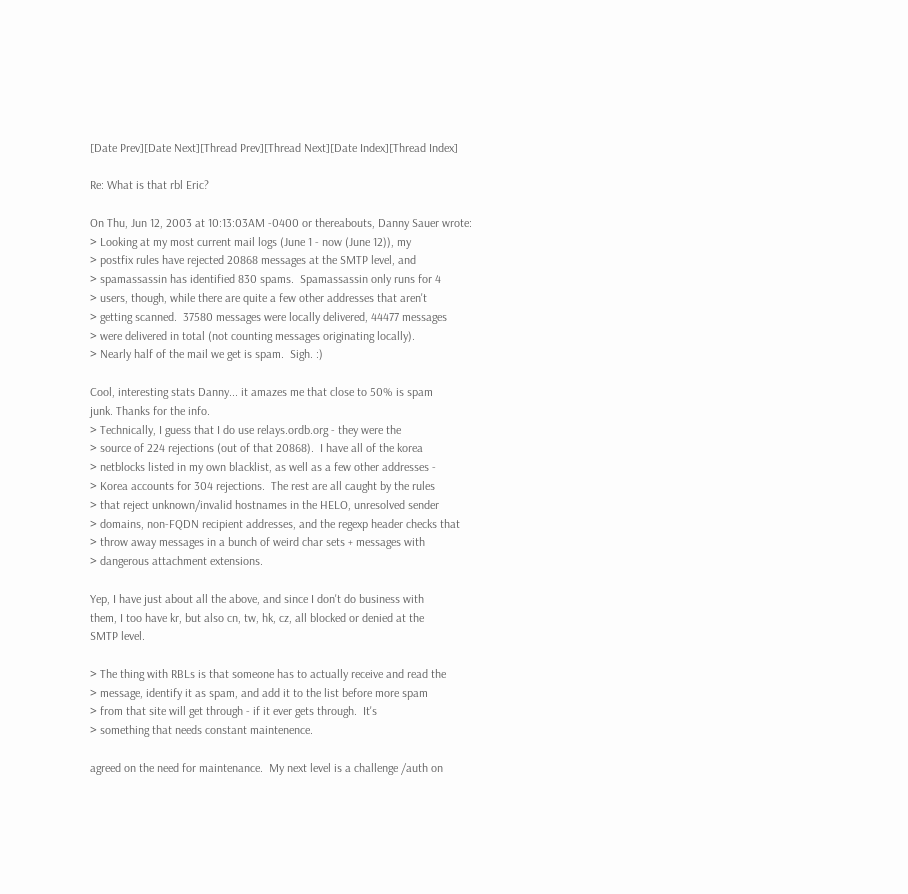[Date Prev][Date Next][Thread Prev][Thread Next][Date Index][Thread Index]

Re: What is that rbl Eric?

On Thu, Jun 12, 2003 at 10:13:03AM -0400 or thereabouts, Danny Sauer wrote:
> Looking at my most current mail logs (June 1 - now (June 12)), my
> postfix rules have rejected 20868 messages at the SMTP level, and
> spamassassin has identified 830 spams.  Spamassassin only runs for 4
> users, though, while there are quite a few other addresses that aren't
> getting scanned.  37580 messages were locally delivered, 44477 messages
> were delivered in total (not counting messages originating locally).
> Nearly half of the mail we get is spam.  Sigh. :)

Cool, interesting stats Danny... it amazes me that close to 50% is spam
junk. Thanks for the info.
> Technically, I guess that I do use relays.ordb.org - they were the
> source of 224 rejections (out of that 20868).  I have all of the korea
> netblocks listed in my own blacklist, as well as a few other addresses -
> Korea accounts for 304 rejections.  The rest are all caught by the rules
> that reject unknown/invalid hostnames in the HELO, unresolved sender
> domains, non-FQDN recipient addresses, and the regexp header checks that
> throw away messages in a bunch of weird char sets + messages with
> dangerous attachment extensions.

Yep, I have just about all the above, and since I don't do business with
them, I too have kr, but also cn, tw, hk, cz, all blocked or denied at the
SMTP level.

> The thing with RBLs is that someone has to actually receive and read the
> message, identify it as spam, and add it to the list before more spam
> from that site will get through - if it ever gets through.  It's
> something that needs constant maintenence.

agreed on the need for maintenance.  My next level is a challenge /auth on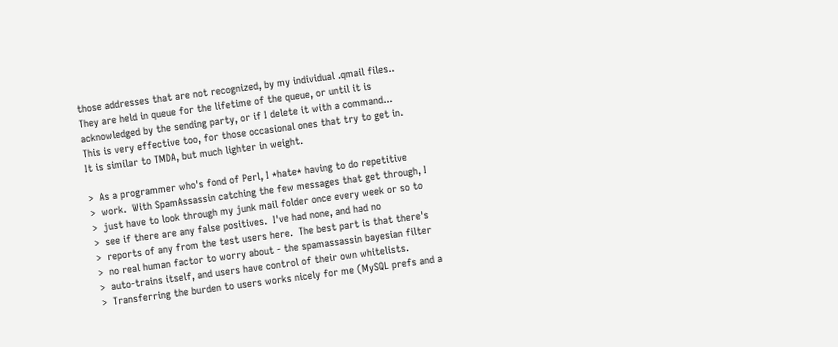those addresses that are not recognized, by my individual .qmail files..
They are held in queue for the lifetime of the queue, or until it is
acknowledged by the sending party, or if I delete it with a command...
This is very effective too, for those occasional ones that try to get in.
It is similar to TMDA, but much lighter in weight.

>  As a programmer who's fond of Perl, I *hate* having to do repetitive
>  work.  With SpamAssassin catching the few messages that get through, I
>  just have to look through my junk mail folder once every week or so to
>  see if there are any false positives.  I've had none, and had no
>  reports of any from the test users here.  The best part is that there's
>  no real human factor to worry about - the spamassassin bayesian filter
>  auto-trains itself, and users have control of their own whitelists.
>  Transferring the burden to users works nicely for me (MySQL prefs and a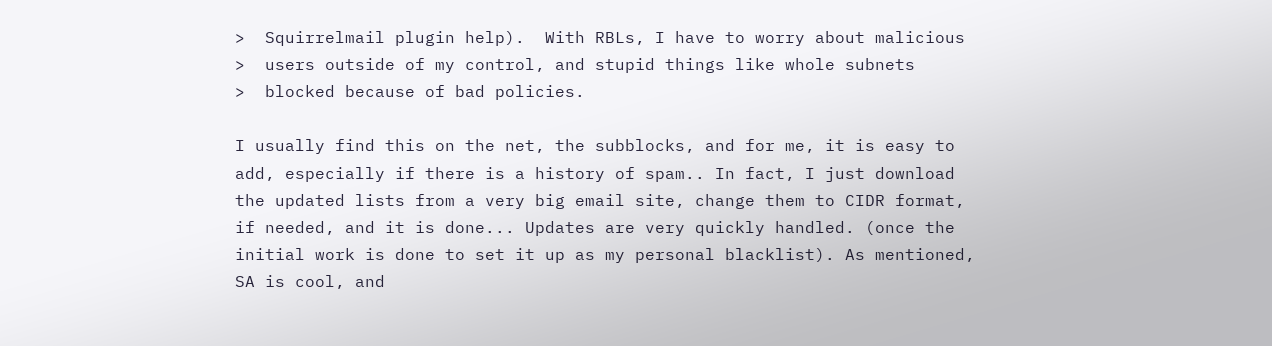>  Squirrelmail plugin help).  With RBLs, I have to worry about malicious
>  users outside of my control, and stupid things like whole subnets
>  blocked because of bad policies.

I usually find this on the net, the subblocks, and for me, it is easy to
add, especially if there is a history of spam.. In fact, I just download
the updated lists from a very big email site, change them to CIDR format,
if needed, and it is done... Updates are very quickly handled. (once the
initial work is done to set it up as my personal blacklist). As mentioned,
SA is cool, and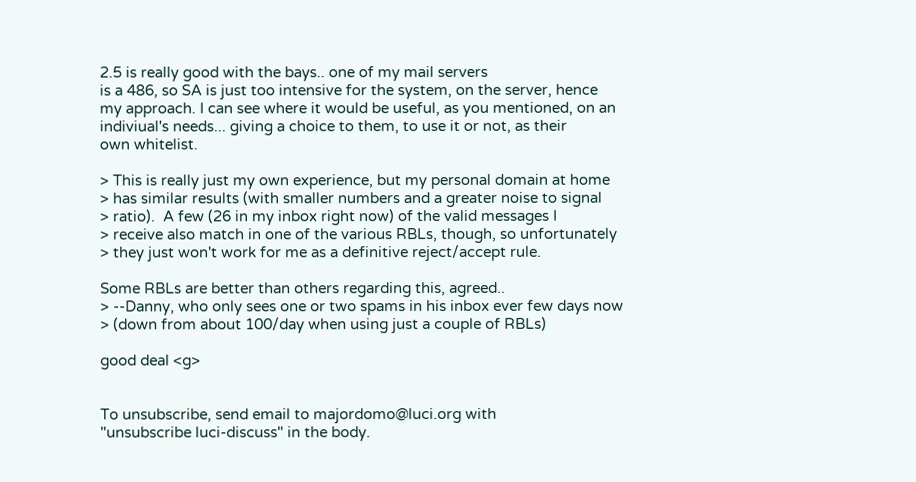2.5 is really good with the bays.. one of my mail servers
is a 486, so SA is just too intensive for the system, on the server, hence
my approach. I can see where it would be useful, as you mentioned, on an
indiviual's needs... giving a choice to them, to use it or not, as their
own whitelist.

> This is really just my own experience, but my personal domain at home
> has similar results (with smaller numbers and a greater noise to signal
> ratio).  A few (26 in my inbox right now) of the valid messages I
> receive also match in one of the various RBLs, though, so unfortunately
> they just won't work for me as a definitive reject/accept rule.

Some RBLs are better than others regarding this, agreed..
> --Danny, who only sees one or two spams in his inbox ever few days now
> (down from about 100/day when using just a couple of RBLs)

good deal <g>


To unsubscribe, send email to majordomo@luci.org with
"unsubscribe luci-discuss" in the body.